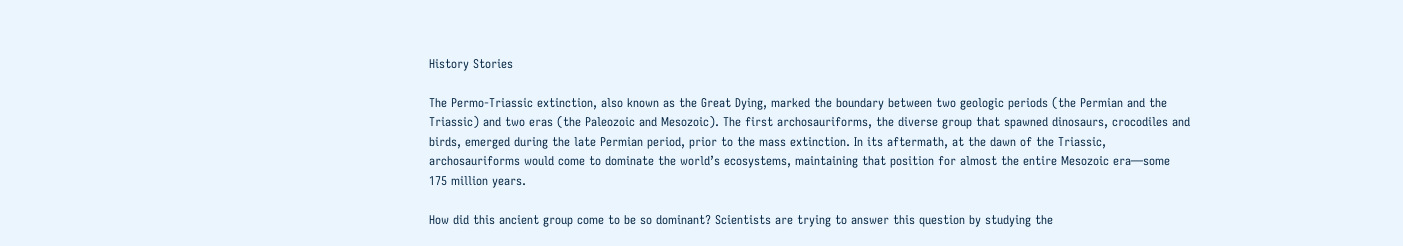History Stories

The Permo-Triassic extinction, also known as the Great Dying, marked the boundary between two geologic periods (the Permian and the Triassic) and two eras (the Paleozoic and Mesozoic). The first archosauriforms, the diverse group that spawned dinosaurs, crocodiles and birds, emerged during the late Permian period, prior to the mass extinction. In its aftermath, at the dawn of the Triassic, archosauriforms would come to dominate the world’s ecosystems, maintaining that position for almost the entire Mesozoic era—some 175 million years.

How did this ancient group come to be so dominant? Scientists are trying to answer this question by studying the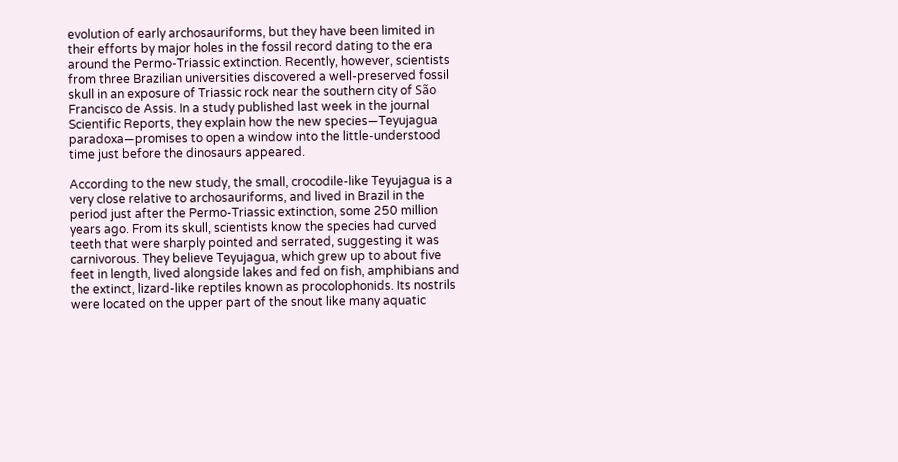evolution of early archosauriforms, but they have been limited in their efforts by major holes in the fossil record dating to the era around the Permo-Triassic extinction. Recently, however, scientists from three Brazilian universities discovered a well-preserved fossil skull in an exposure of Triassic rock near the southern city of São Francisco de Assis. In a study published last week in the journal Scientific Reports, they explain how the new species—Teyujagua paradoxa—promises to open a window into the little-understood time just before the dinosaurs appeared.

According to the new study, the small, crocodile-like Teyujagua is a very close relative to archosauriforms, and lived in Brazil in the period just after the Permo-Triassic extinction, some 250 million years ago. From its skull, scientists know the species had curved teeth that were sharply pointed and serrated, suggesting it was carnivorous. They believe Teyujagua, which grew up to about five feet in length, lived alongside lakes and fed on fish, amphibians and the extinct, lizard-like reptiles known as procolophonids. Its nostrils were located on the upper part of the snout like many aquatic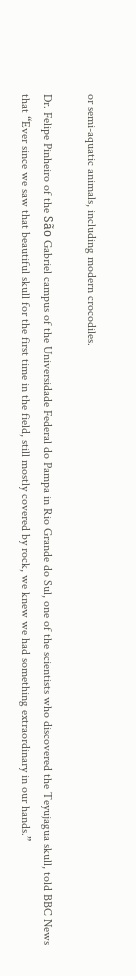or semi-aquatic animals, including modern crocodiles.

Dr. Felipe Pinheiro of the São Gabriel campus of the Universidade Federal do Pampa in Rio Grande do Sul, one of the scientists who discovered the Teyujagua skull, told BBC News that “Ever since we saw that beautiful skull for the first time in the field, still mostly covered by rock, we knew we had something extraordinary in our hands.”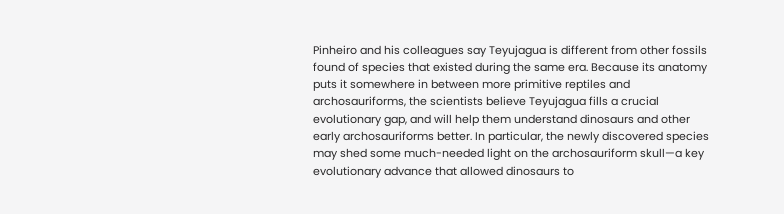Pinheiro and his colleagues say Teyujagua is different from other fossils found of species that existed during the same era. Because its anatomy puts it somewhere in between more primitive reptiles and archosauriforms, the scientists believe Teyujagua fills a crucial evolutionary gap, and will help them understand dinosaurs and other early archosauriforms better. In particular, the newly discovered species may shed some much-needed light on the archosauriform skull—a key evolutionary advance that allowed dinosaurs to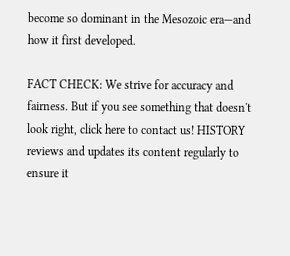become so dominant in the Mesozoic era—and how it first developed.

FACT CHECK: We strive for accuracy and fairness. But if you see something that doesn't look right, click here to contact us! HISTORY reviews and updates its content regularly to ensure it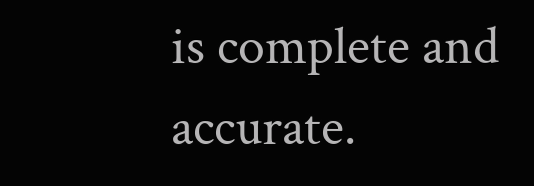is complete and accurate.